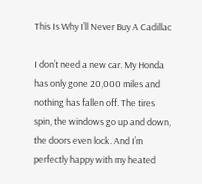This Is Why I’ll Never Buy A Cadillac

I don’t need a new car. My Honda has only gone 20,000 miles and nothing has fallen off. The tires spin, the windows go up and down, the doors even lock. And I’m perfectly happy with my heated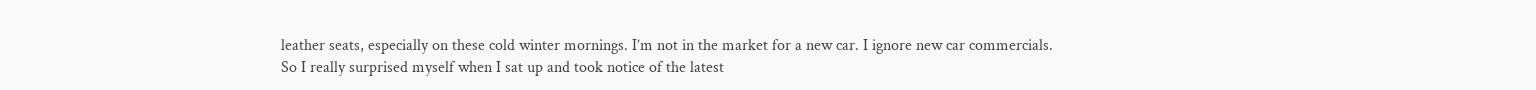leather seats, especially on these cold winter mornings. I’m not in the market for a new car. I ignore new car commercials. So I really surprised myself when I sat up and took notice of the latest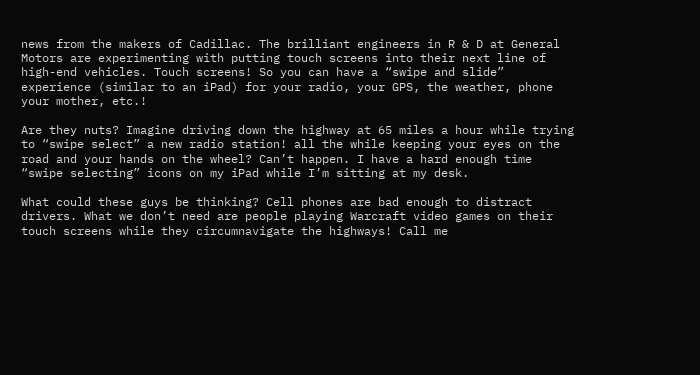news from the makers of Cadillac. The brilliant engineers in R & D at General Motors are experimenting with putting touch screens into their next line of high-end vehicles. Touch screens! So you can have a “swipe and slide” experience (similar to an iPad) for your radio, your GPS, the weather, phone your mother, etc.!

Are they nuts? Imagine driving down the highway at 65 miles a hour while trying to “swipe select” a new radio station! all the while keeping your eyes on the road and your hands on the wheel? Can’t happen. I have a hard enough time “swipe selecting” icons on my iPad while I’m sitting at my desk.

What could these guys be thinking? Cell phones are bad enough to distract drivers. What we don’t need are people playing Warcraft video games on their touch screens while they circumnavigate the highways! Call me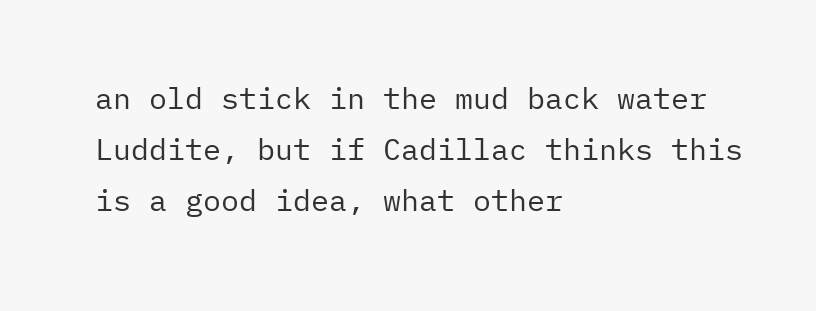an old stick in the mud back water Luddite, but if Cadillac thinks this is a good idea, what other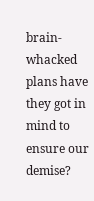brain-whacked plans have they got in mind to ensure our demise?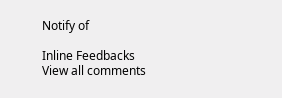Notify of

Inline Feedbacks
View all comments